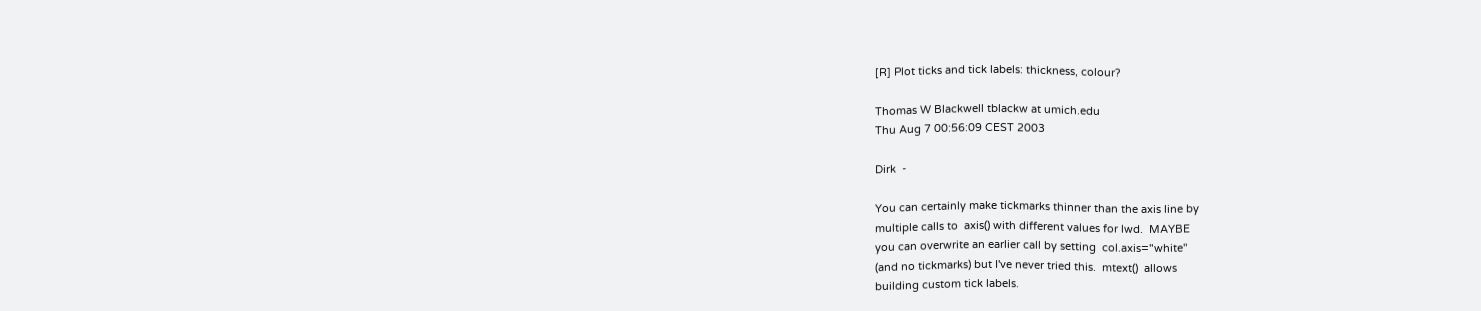[R] Plot ticks and tick labels: thickness, colour?

Thomas W Blackwell tblackw at umich.edu
Thu Aug 7 00:56:09 CEST 2003

Dirk  -

You can certainly make tickmarks thinner than the axis line by
multiple calls to  axis() with different values for lwd.  MAYBE
you can overwrite an earlier call by setting  col.axis="white"
(and no tickmarks) but I've never tried this.  mtext()  allows
building custom tick labels.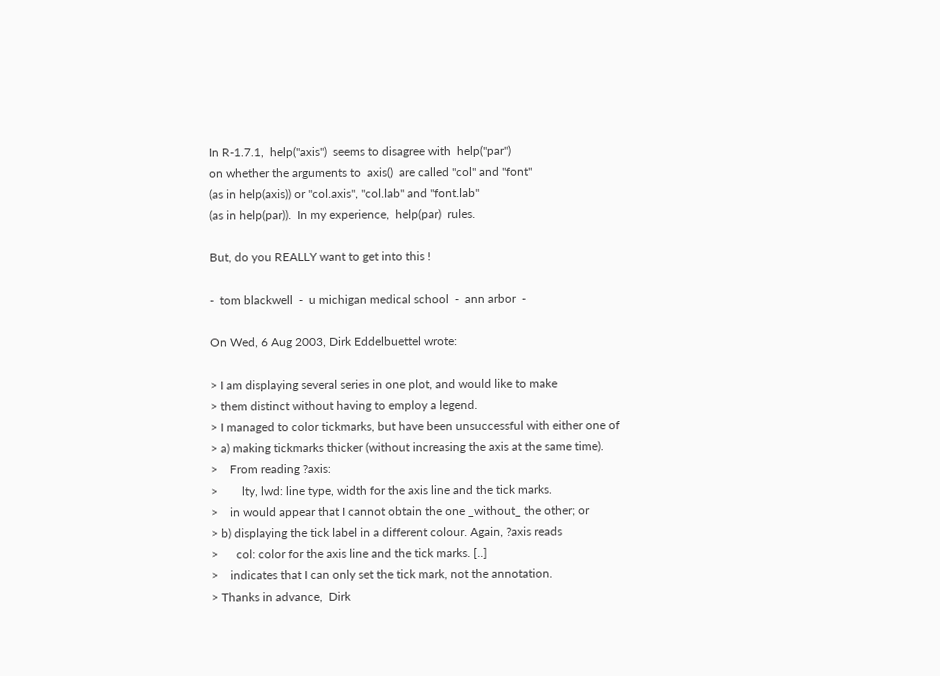In R-1.7.1,  help("axis")  seems to disagree with  help("par")
on whether the arguments to  axis()  are called "col" and "font"
(as in help(axis)) or "col.axis", "col.lab" and "font.lab"
(as in help(par)).  In my experience,  help(par)  rules.

But, do you REALLY want to get into this !

-  tom blackwell  -  u michigan medical school  -  ann arbor  -

On Wed, 6 Aug 2003, Dirk Eddelbuettel wrote:

> I am displaying several series in one plot, and would like to make
> them distinct without having to employ a legend.
> I managed to color tickmarks, but have been unsuccessful with either one of
> a) making tickmarks thicker (without increasing the axis at the same time).
>    From reading ?axis:
>        lty, lwd: line type, width for the axis line and the tick marks.
>    in would appear that I cannot obtain the one _without_ the other; or
> b) displaying the tick label in a different colour. Again, ?axis reads
>      col: color for the axis line and the tick marks. [..]
>    indicates that I can only set the tick mark, not the annotation.
> Thanks in advance,  Dirk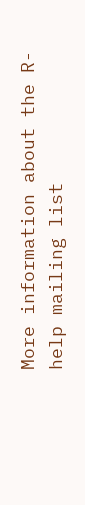More information about the R-help mailing list